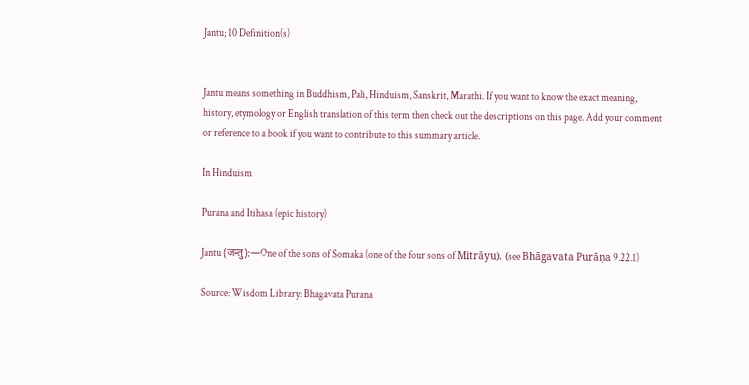Jantu; 10 Definition(s)


Jantu means something in Buddhism, Pali, Hinduism, Sanskrit, Marathi. If you want to know the exact meaning, history, etymology or English translation of this term then check out the descriptions on this page. Add your comment or reference to a book if you want to contribute to this summary article.

In Hinduism

Purana and Itihasa (epic history)

Jantu (जन्तु):—One of the sons of Somaka (one of the four sons of Mitrāyu). (see Bhāgavata Purāṇa 9.22.1)

Source: Wisdom Library: Bhagavata Purana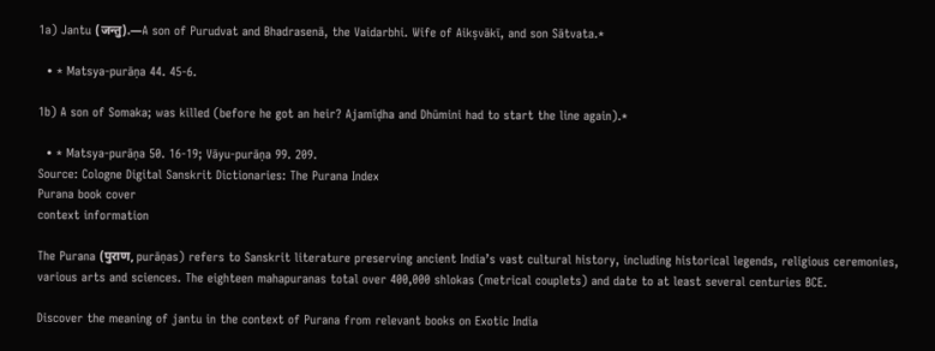1a) Jantu (जन्तु).—A son of Purudvat and Bhadrasenā, the Vaidarbhi. Wife of Aikṣvākī, and son Sātvata.*

  • * Matsya-purāṇa 44. 45-6.

1b) A son of Somaka; was killed (before he got an heir? Ajamīḍha and Dhūmini had to start the line again).*

  • * Matsya-purāṇa 50. 16-19; Vāyu-purāṇa 99. 209.
Source: Cologne Digital Sanskrit Dictionaries: The Purana Index
Purana book cover
context information

The Purana (पुराण, purāṇas) refers to Sanskrit literature preserving ancient India’s vast cultural history, including historical legends, religious ceremonies, various arts and sciences. The eighteen mahapuranas total over 400,000 shlokas (metrical couplets) and date to at least several centuries BCE.

Discover the meaning of jantu in the context of Purana from relevant books on Exotic India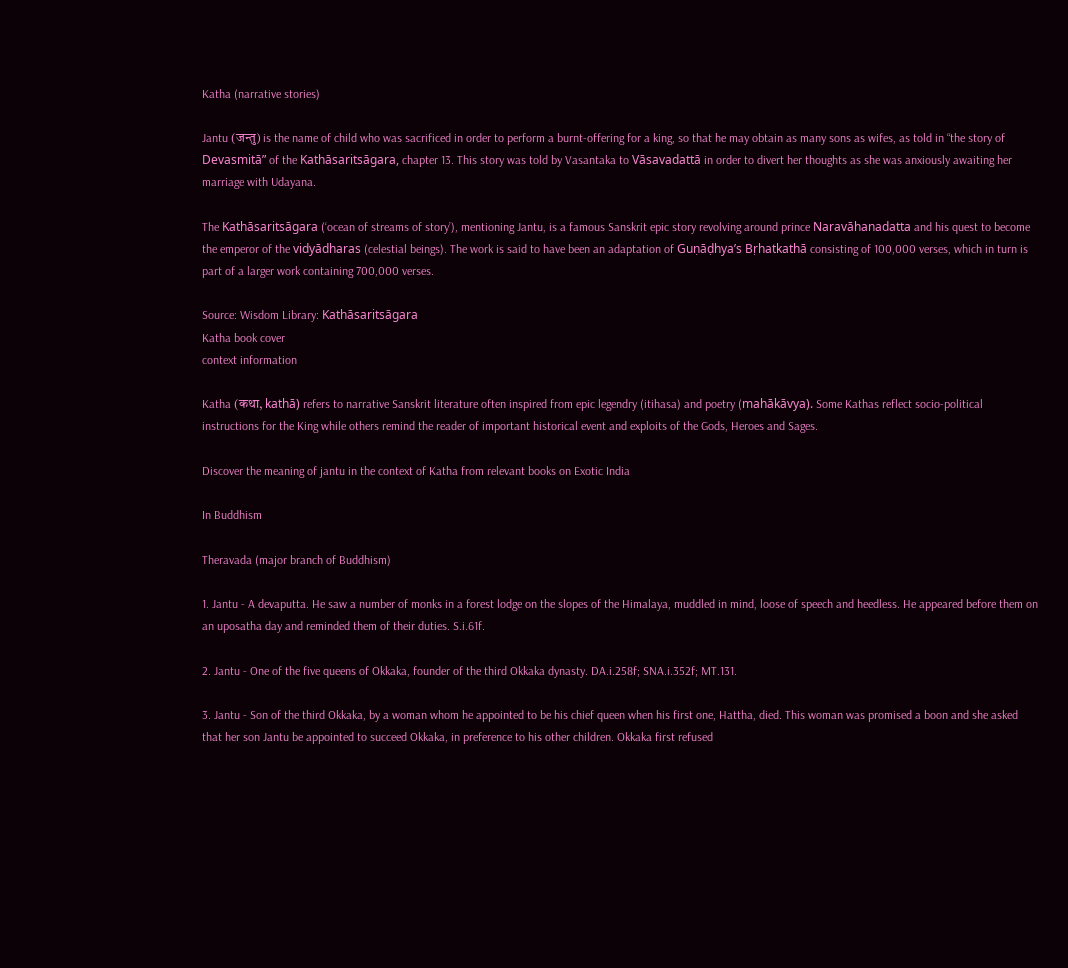Katha (narrative stories)

Jantu (जन्तु) is the name of child who was sacrificed in order to perform a burnt-offering for a king, so that he may obtain as many sons as wifes, as told in “the story of Devasmitā” of the Kathāsaritsāgara, chapter 13. This story was told by Vasantaka to Vāsavadattā in order to divert her thoughts as she was anxiously awaiting her marriage with Udayana.

The Kathāsaritsāgara (‘ocean of streams of story’), mentioning Jantu, is a famous Sanskrit epic story revolving around prince Naravāhanadatta and his quest to become the emperor of the vidyādharas (celestial beings). The work is said to have been an adaptation of Guṇāḍhya’s Bṛhatkathā consisting of 100,000 verses, which in turn is part of a larger work containing 700,000 verses.

Source: Wisdom Library: Kathāsaritsāgara
Katha book cover
context information

Katha (कथा, kathā) refers to narrative Sanskrit literature often inspired from epic legendry (itihasa) and poetry (mahākāvya). Some Kathas reflect socio-political instructions for the King while others remind the reader of important historical event and exploits of the Gods, Heroes and Sages.

Discover the meaning of jantu in the context of Katha from relevant books on Exotic India

In Buddhism

Theravada (major branch of Buddhism)

1. Jantu - A devaputta. He saw a number of monks in a forest lodge on the slopes of the Himalaya, muddled in mind, loose of speech and heedless. He appeared before them on an uposatha day and reminded them of their duties. S.i.61f.

2. Jantu - One of the five queens of Okkaka, founder of the third Okkaka dynasty. DA.i.258f; SNA.i.352f; MT.131.

3. Jantu - Son of the third Okkaka, by a woman whom he appointed to be his chief queen when his first one, Hattha, died. This woman was promised a boon and she asked that her son Jantu be appointed to succeed Okkaka, in preference to his other children. Okkaka first refused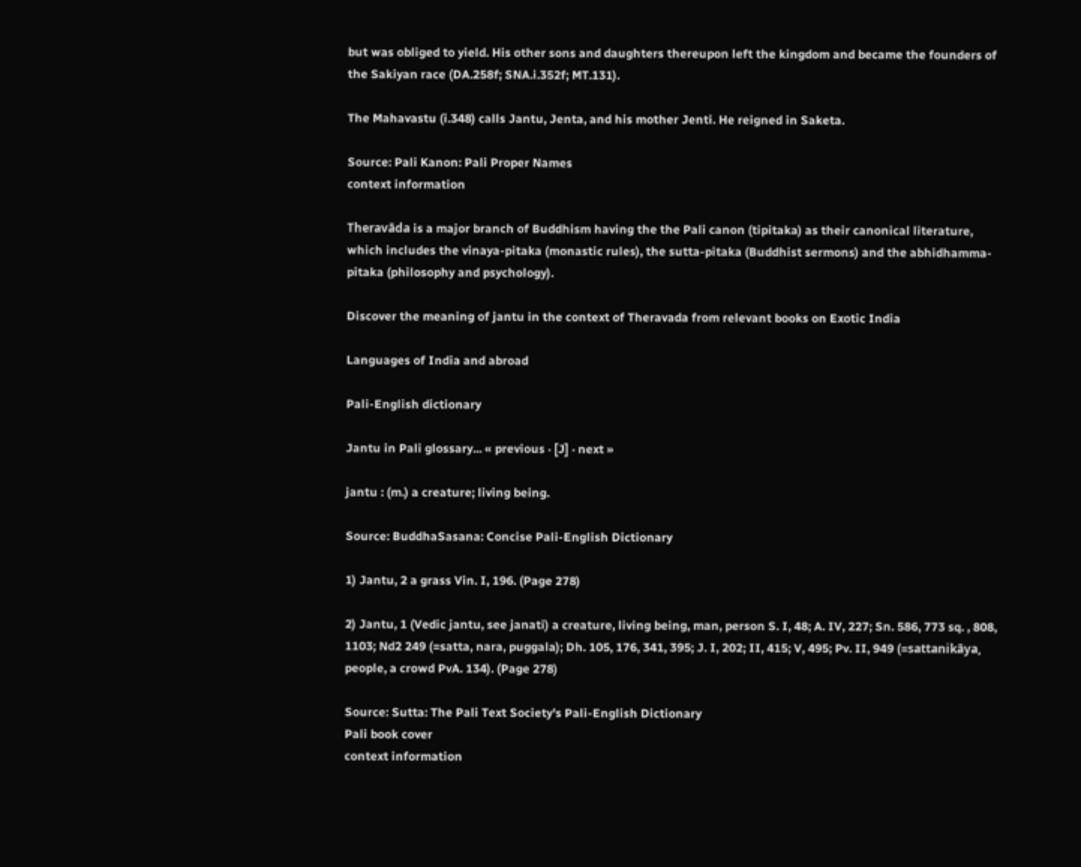but was obliged to yield. His other sons and daughters thereupon left the kingdom and became the founders of the Sakiyan race (DA.258f; SNA.i.352f; MT.131).

The Mahavastu (i.348) calls Jantu, Jenta, and his mother Jenti. He reigned in Saketa.

Source: Pali Kanon: Pali Proper Names
context information

Theravāda is a major branch of Buddhism having the the Pali canon (tipitaka) as their canonical literature, which includes the vinaya-pitaka (monastic rules), the sutta-pitaka (Buddhist sermons) and the abhidhamma-pitaka (philosophy and psychology).

Discover the meaning of jantu in the context of Theravada from relevant books on Exotic India

Languages of India and abroad

Pali-English dictionary

Jantu in Pali glossary... « previous · [J] · next »

jantu : (m.) a creature; living being.

Source: BuddhaSasana: Concise Pali-English Dictionary

1) Jantu, 2 a grass Vin. I, 196. (Page 278)

2) Jantu, 1 (Vedic jantu, see janati) a creature, living being, man, person S. I, 48; A. IV, 227; Sn. 586, 773 sq. , 808, 1103; Nd2 249 (=satta, nara, puggala); Dh. 105, 176, 341, 395; J. I, 202; II, 415; V, 495; Pv. II, 949 (=sattanikāya, people, a crowd PvA. 134). (Page 278)

Source: Sutta: The Pali Text Society's Pali-English Dictionary
Pali book cover
context information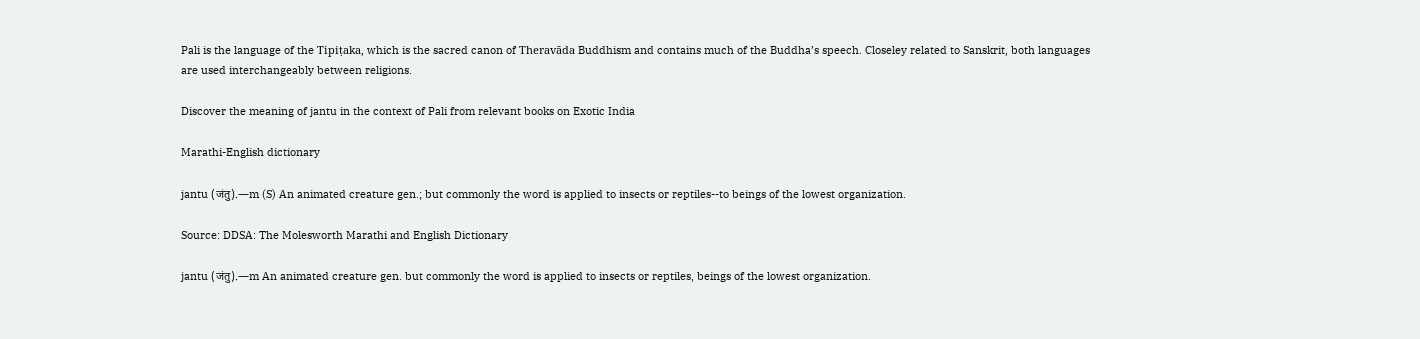Pali is the language of the Tipiṭaka, which is the sacred canon of Theravāda Buddhism and contains much of the Buddha’s speech. Closeley related to Sanskrit, both languages are used interchangeably between religions.

Discover the meaning of jantu in the context of Pali from relevant books on Exotic India

Marathi-English dictionary

jantu (जंतु).—m (S) An animated creature gen.; but commonly the word is applied to insects or reptiles--to beings of the lowest organization.

Source: DDSA: The Molesworth Marathi and English Dictionary

jantu (जंतु).—m An animated creature gen. but commonly the word is applied to insects or reptiles, beings of the lowest organization.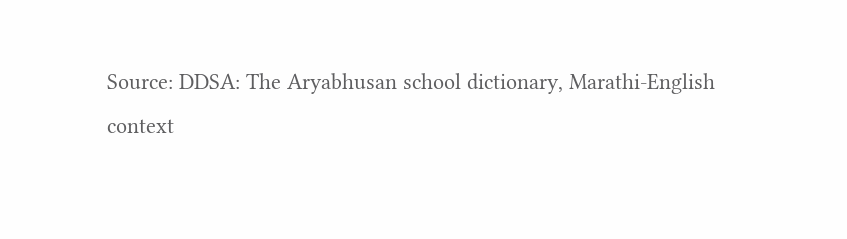Source: DDSA: The Aryabhusan school dictionary, Marathi-English
context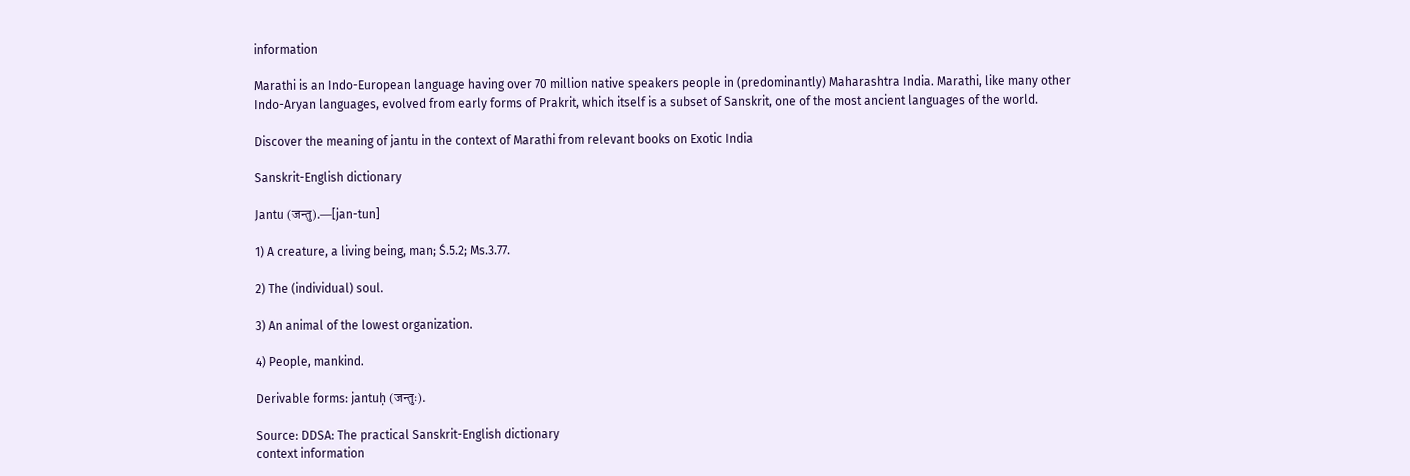information

Marathi is an Indo-European language having over 70 million native speakers people in (predominantly) Maharashtra India. Marathi, like many other Indo-Aryan languages, evolved from early forms of Prakrit, which itself is a subset of Sanskrit, one of the most ancient languages of the world.

Discover the meaning of jantu in the context of Marathi from relevant books on Exotic India

Sanskrit-English dictionary

Jantu (जन्तु).—[jan-tun]

1) A creature, a living being, man; Ś.5.2; Ms.3.77.

2) The (individual) soul.

3) An animal of the lowest organization.

4) People, mankind.

Derivable forms: jantuḥ (जन्तुः).

Source: DDSA: The practical Sanskrit-English dictionary
context information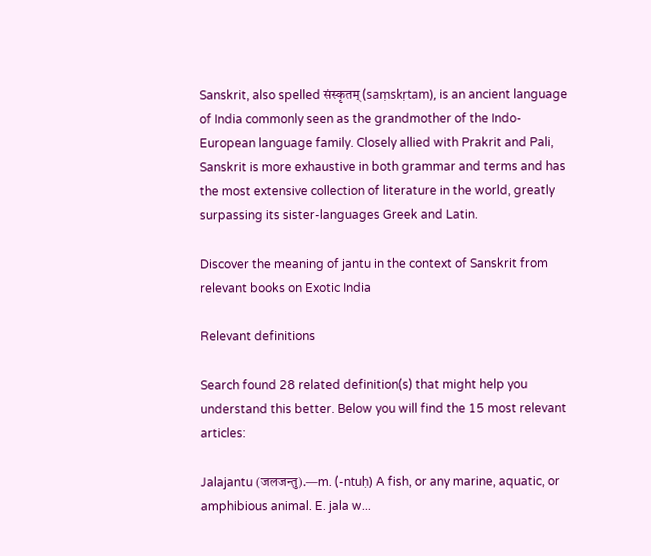Sanskrit, also spelled संस्कृतम् (saṃskṛtam), is an ancient language of India commonly seen as the grandmother of the Indo-European language family. Closely allied with Prakrit and Pali, Sanskrit is more exhaustive in both grammar and terms and has the most extensive collection of literature in the world, greatly surpassing its sister-languages Greek and Latin.

Discover the meaning of jantu in the context of Sanskrit from relevant books on Exotic India

Relevant definitions

Search found 28 related definition(s) that might help you understand this better. Below you will find the 15 most relevant articles:

Jalajantu (जलजन्तु).—m. (-ntuḥ) A fish, or any marine, aquatic, or amphibious animal. E. jala w...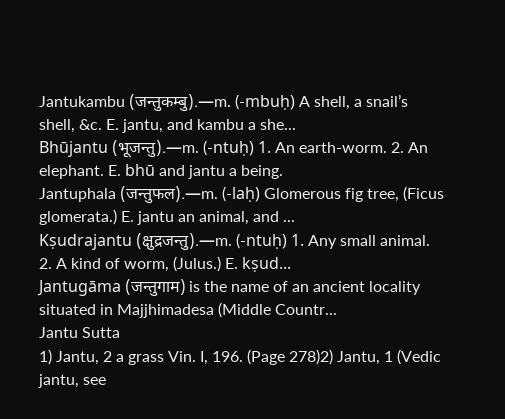Jantukambu (जन्तुकम्बु).—m. (-mbuḥ) A shell, a snail’s shell, &c. E. jantu, and kambu a she...
Bhūjantu (भूजन्तु).—m. (-ntuḥ) 1. An earth-worm. 2. An elephant. E. bhū and jantu a being.
Jantuphala (जन्तुफल).—m. (-laḥ) Glomerous fig tree, (Ficus glomerata.) E. jantu an animal, and ...
Kṣudrajantu (क्षुद्रजन्तु).—m. (-ntuḥ) 1. Any small animal. 2. A kind of worm, (Julus.) E. kṣud...
Jantugāma (जन्तुगाम) is the name of an ancient locality situated in Majjhimadesa (Middle Countr...
Jantu Sutta
1) Jantu, 2 a grass Vin. I, 196. (Page 278)2) Jantu, 1 (Vedic jantu, see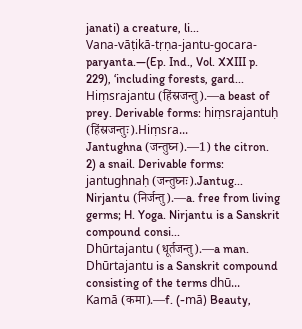janati) a creature, li...
Vana-vāṭikā-tṛṇa-jantu-gocara-paryanta.—(Ep. Ind., Vol. XXIII p. 229), ‘including forests, gard...
Hiṃsrajantu (हिंस्रजन्तु).—a beast of prey. Derivable forms: hiṃsrajantuḥ (हिंस्रजन्तुः).Hiṃsra...
Jantughna (जन्तुघ्न).—1) the citron. 2) a snail. Derivable forms: jantughnaḥ (जन्तुघ्नः).Jantug...
Nirjantu (निर्जन्तु).—a. free from living germs; H. Yoga. Nirjantu is a Sanskrit compound consi...
Dhūrtajantu (धूर्तजन्तु).—a man. Dhūrtajantu is a Sanskrit compound consisting of the terms dhū...
Kamā (कमा).—f. (-mā) Beauty,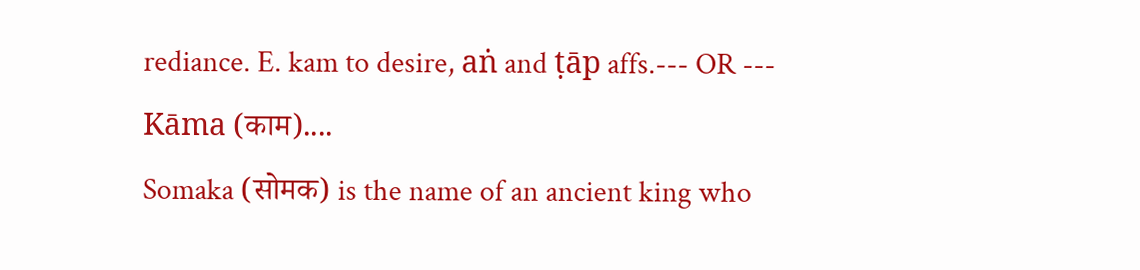rediance. E. kam to desire, aṅ and ṭāp affs.--- OR --- Kāma (काम)....
Somaka (सोमक) is the name of an ancient king who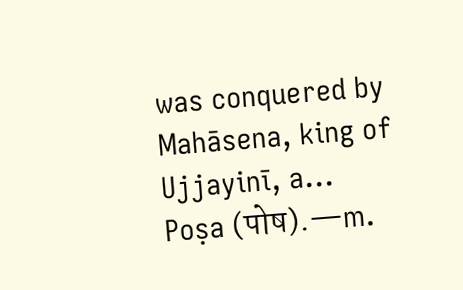was conquered by Mahāsena, king of Ujjayinī, a...
Poṣa (पोष).—m.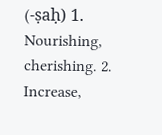(-ṣaḥ) 1. Nourishing, cherishing. 2. Increase,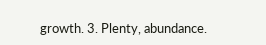growth. 3. Plenty, abundance.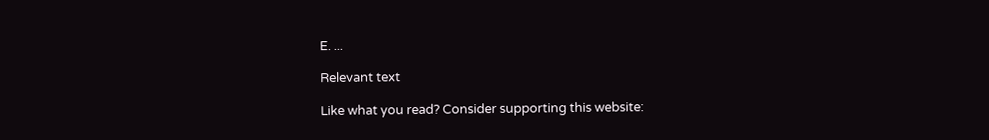E. ...

Relevant text

Like what you read? Consider supporting this website: